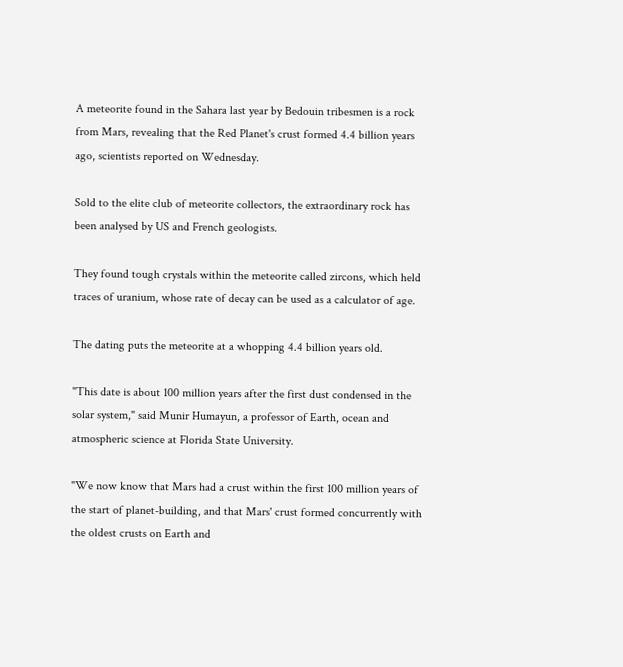A meteorite found in the Sahara last year by Bedouin tribesmen is a rock from Mars, revealing that the Red Planet's crust formed 4.4 billion years ago, scientists reported on Wednesday.

Sold to the elite club of meteorite collectors, the extraordinary rock has been analysed by US and French geologists.

They found tough crystals within the meteorite called zircons, which held traces of uranium, whose rate of decay can be used as a calculator of age.

The dating puts the meteorite at a whopping 4.4 billion years old.

"This date is about 100 million years after the first dust condensed in the solar system," said Munir Humayun, a professor of Earth, ocean and atmospheric science at Florida State University.

"We now know that Mars had a crust within the first 100 million years of the start of planet-building, and that Mars' crust formed concurrently with the oldest crusts on Earth and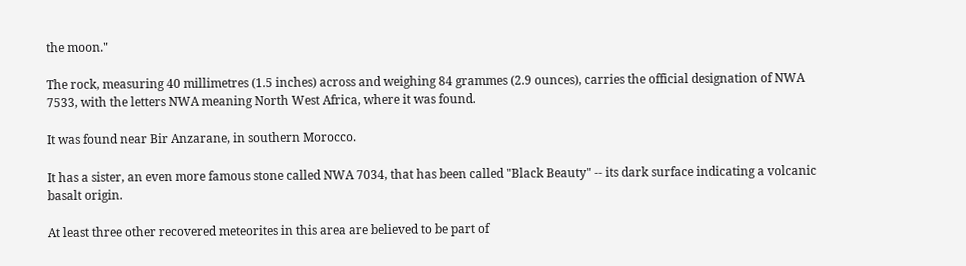the moon."

The rock, measuring 40 millimetres (1.5 inches) across and weighing 84 grammes (2.9 ounces), carries the official designation of NWA 7533, with the letters NWA meaning North West Africa, where it was found.

It was found near Bir Anzarane, in southern Morocco.

It has a sister, an even more famous stone called NWA 7034, that has been called "Black Beauty" -- its dark surface indicating a volcanic basalt origin.

At least three other recovered meteorites in this area are believed to be part of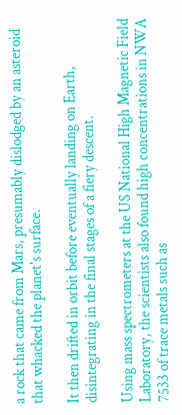a rock that came from Mars, presumably dislodged by an asteroid that whacked the planet's surface.

It then drifted in orbit before eventually landing on Earth, disintegrating in the final stages of a fiery descent.

Using mass spectrometers at the US National High Magnetic Field Laboratory, the scientists also found high concentrations in NWA 7533 of trace metals such as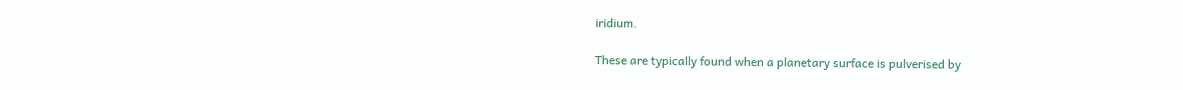iridium.

These are typically found when a planetary surface is pulverised by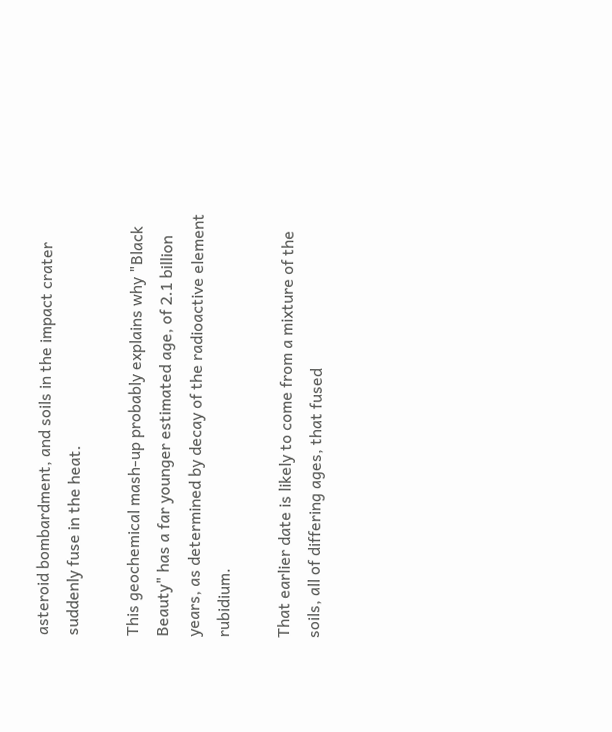asteroid bombardment, and soils in the impact crater suddenly fuse in the heat.

This geochemical mash-up probably explains why "Black Beauty" has a far younger estimated age, of 2.1 billion years, as determined by decay of the radioactive element rubidium.

That earlier date is likely to come from a mixture of the soils, all of differing ages, that fused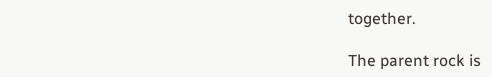together.

The parent rock is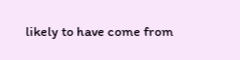likely to have come from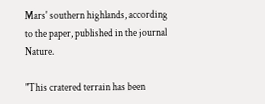Mars' southern highlands, according to the paper, published in the journal Nature.

"This cratered terrain has been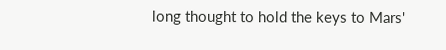long thought to hold the keys to Mars'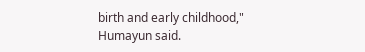birth and early childhood," Humayun said.